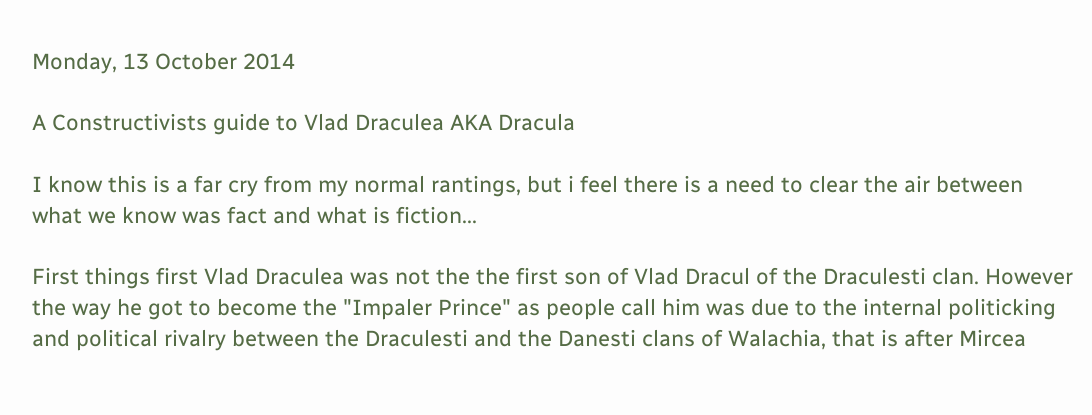Monday, 13 October 2014

A Constructivists guide to Vlad Draculea AKA Dracula

I know this is a far cry from my normal rantings, but i feel there is a need to clear the air between what we know was fact and what is fiction...

First things first Vlad Draculea was not the the first son of Vlad Dracul of the Draculesti clan. However the way he got to become the "Impaler Prince" as people call him was due to the internal politicking and political rivalry between the Draculesti and the Danesti clans of Walachia, that is after Mircea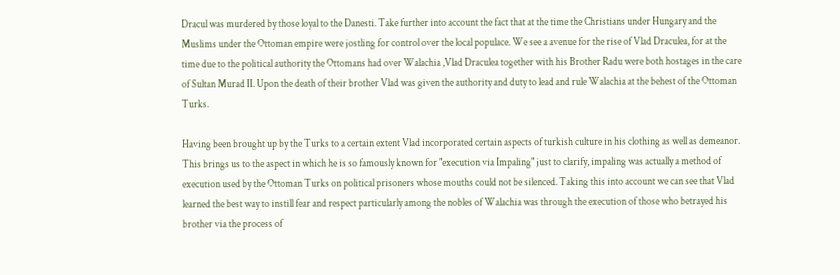Dracul was murdered by those loyal to the Danesti. Take further into account the fact that at the time the Christians under Hungary and the Muslims under the Ottoman empire were jostling for control over the local populace. We see a avenue for the rise of Vlad Draculea, for at the time due to the political authority the Ottomans had over Walachia ,Vlad Draculea together with his Brother Radu were both hostages in the care of Sultan Murad II. Upon the death of their brother Vlad was given the authority and duty to lead and rule Walachia at the behest of the Ottoman Turks.

Having been brought up by the Turks to a certain extent Vlad incorporated certain aspects of turkish culture in his clothing as well as demeanor. This brings us to the aspect in which he is so famously known for "execution via Impaling" just to clarify, impaling was actually a method of execution used by the Ottoman Turks on political prisoners whose mouths could not be silenced. Taking this into account we can see that Vlad learned the best way to instill fear and respect particularly among the nobles of Walachia was through the execution of those who betrayed his brother via the process of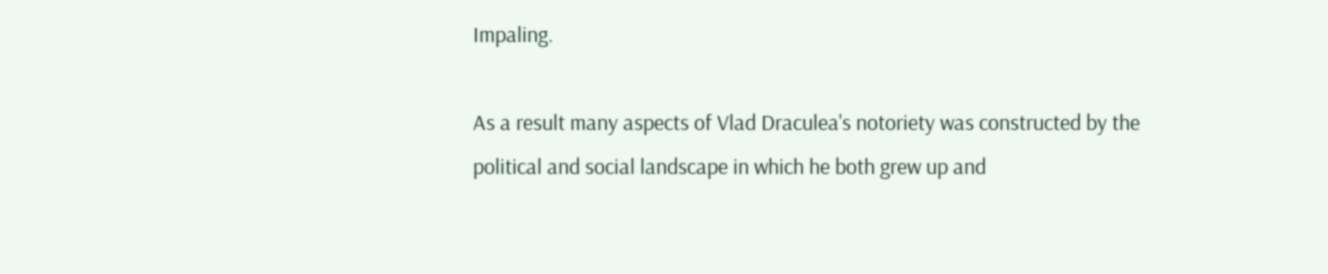Impaling.

As a result many aspects of Vlad Draculea's notoriety was constructed by the political and social landscape in which he both grew up and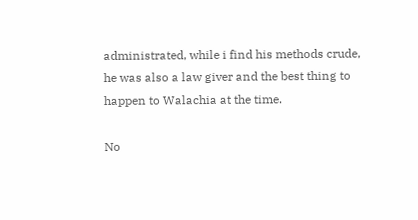administrated, while i find his methods crude, he was also a law giver and the best thing to happen to Walachia at the time.

No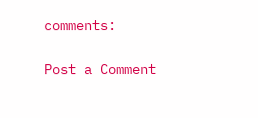comments:

Post a Comment